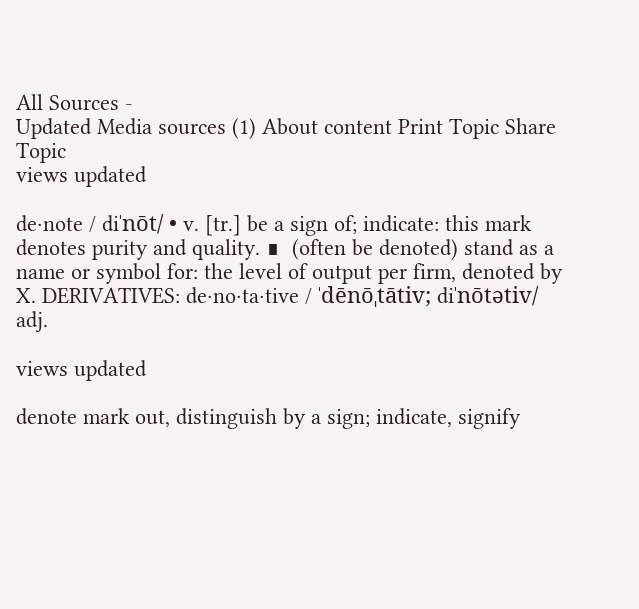All Sources -
Updated Media sources (1) About content Print Topic Share Topic
views updated

de·note / diˈnōt/ • v. [tr.] be a sign of; indicate: this mark denotes purity and quality. ∎  (often be denoted) stand as a name or symbol for: the level of output per firm, denoted by X. DERIVATIVES: de·no·ta·tive / ˈdēnōˌtātiv; diˈnōtətiv/ adj.

views updated

denote mark out, distinguish by a sign; indicate, signify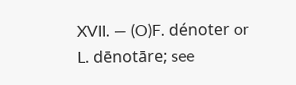XVII. — (O)F. dénoter or L. dēnotāre; see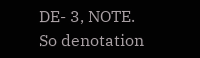DE- 3, NOTE.
So denotation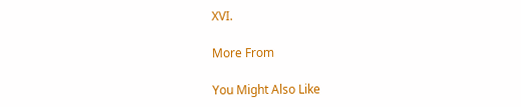XVI.

More From

You Might Also Like